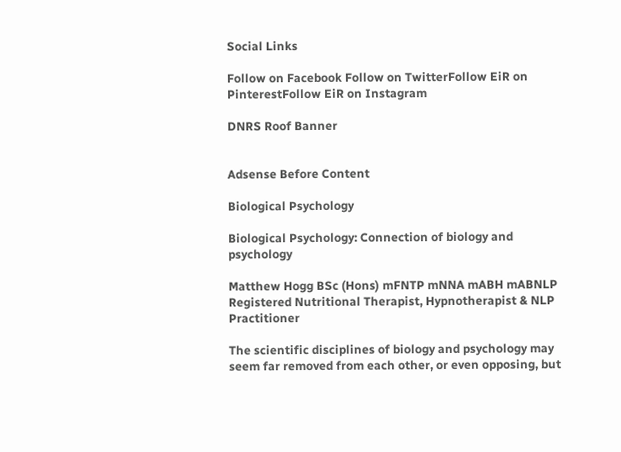Social Links

Follow on Facebook Follow on TwitterFollow EiR on PinterestFollow EiR on Instagram

DNRS Roof Banner


Adsense Before Content

Biological Psychology

Biological Psychology: Connection of biology and psychology

Matthew Hogg BSc (Hons) mFNTP mNNA mABH mABNLP
Registered Nutritional Therapist, Hypnotherapist & NLP Practitioner

The scientific disciplines of biology and psychology may seem far removed from each other, or even opposing, but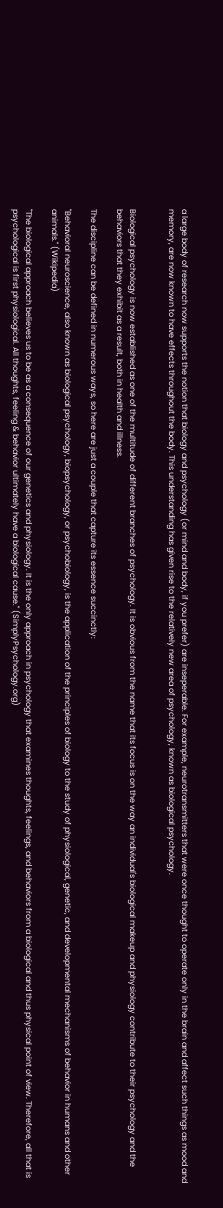a large body of research now supports the notion that biology and psychology (or mind and body, if you prefer) are inseperable. For example, neurotransmitters that were once thought to operate only in the brain and affect such things as mood and memory, are now known to have effects throughout the body. This understanding has given rise to the relatively new area of psychology, known as biological psychology.


Biological psychology is now established as one of the multitude of different branches of psychology. It is obvious from the name that its focus is on the way an individual's biological makeup and physiology contribute to their psychology and the behaviors that they exhibit as a result, both in health and illness.

The discipline can be defined in numerous ways, so here are just a couple that capture its essence succinctly:

"Behavioral neuroscience, also known as biological psychology, biopsychology, or psychobiology, is the application of the principles of biology to the study of physiological, genetic, and developmental mechanisms of behavior in humans and other animals." (Wikipedia)

"The biological approach believes us to be as a consequence of our genetics and physiology. It is the only approach in psychology that examines thoughts, feelings, and behaviors from a biological and thus physical point of view. Therefore, all that is psychological is first physiological. All thoughts, feeling & behavior ultimately have a biological cause." (SimplyPsychology.org)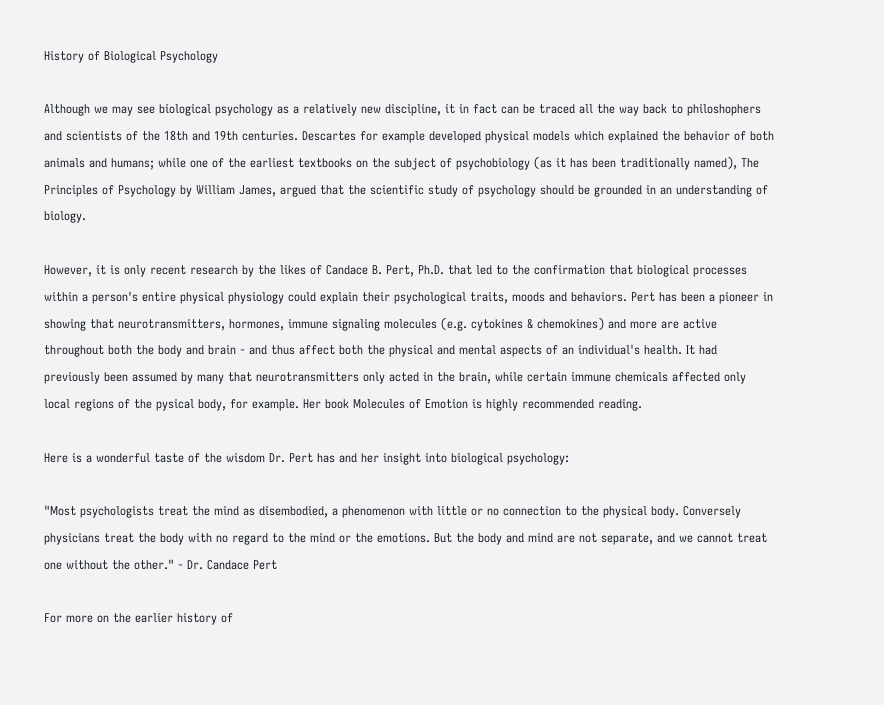History of Biological Psychology

Although we may see biological psychology as a relatively new discipline, it in fact can be traced all the way back to philoshophers and scientists of the 18th and 19th centuries. Descartes for example developed physical models which explained the behavior of both animals and humans; while one of the earliest textbooks on the subject of psychobiology (as it has been traditionally named), The Principles of Psychology by William James, argued that the scientific study of psychology should be grounded in an understanding of biology.

However, it is only recent research by the likes of Candace B. Pert, Ph.D. that led to the confirmation that biological processes within a person's entire physical physiology could explain their psychological traits, moods and behaviors. Pert has been a pioneer in showing that neurotransmitters, hormones, immune signaling molecules (e.g. cytokines & chemokines) and more are active throughout both the body and brain - and thus affect both the physical and mental aspects of an individual's health. It had previously been assumed by many that neurotransmitters only acted in the brain, while certain immune chemicals affected only local regions of the pysical body, for example. Her book Molecules of Emotion is highly recommended reading.

Here is a wonderful taste of the wisdom Dr. Pert has and her insight into biological psychology:

"Most psychologists treat the mind as disembodied, a phenomenon with little or no connection to the physical body. Conversely physicians treat the body with no regard to the mind or the emotions. But the body and mind are not separate, and we cannot treat one without the other." - Dr. Candace Pert

For more on the earlier history of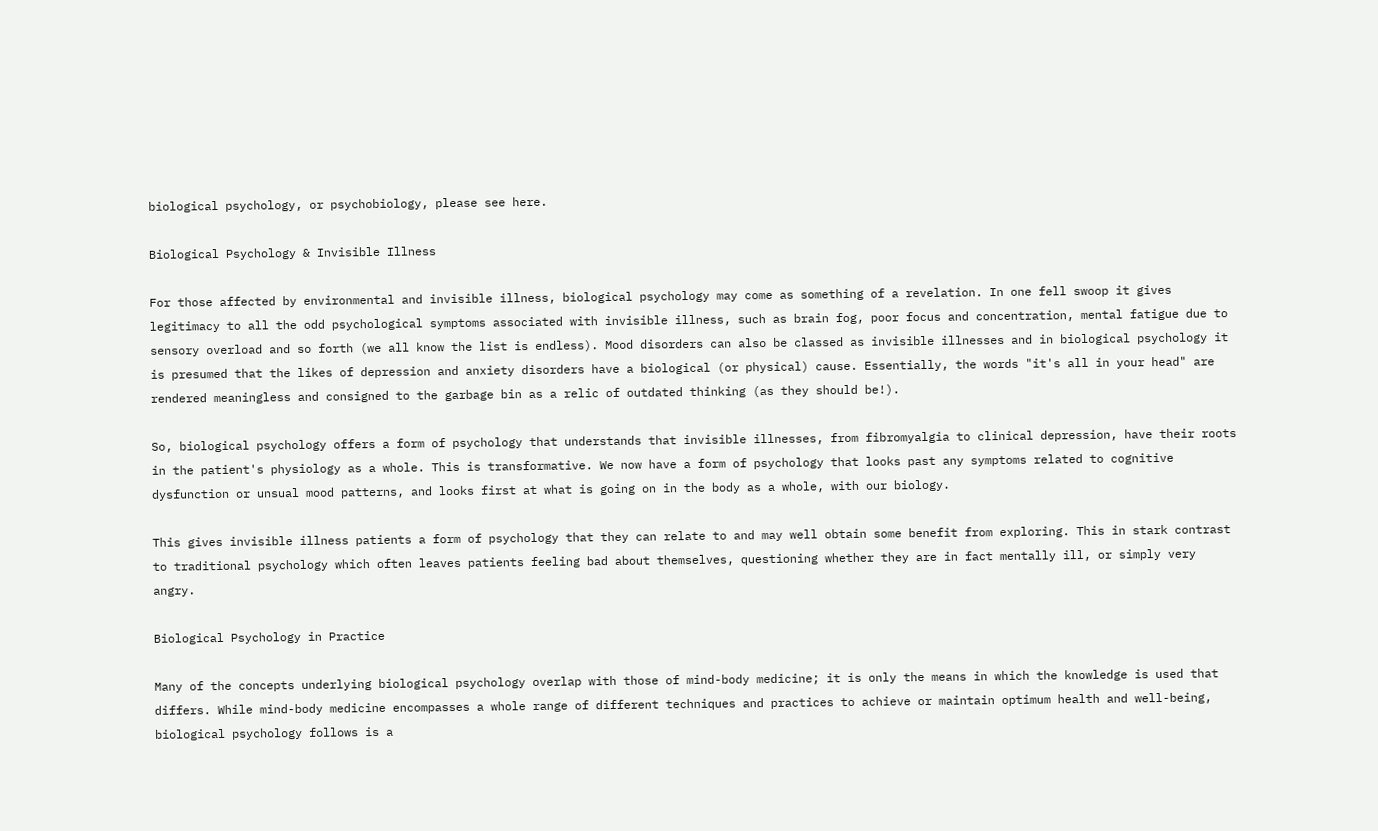biological psychology, or psychobiology, please see here.

Biological Psychology & Invisible Illness

For those affected by environmental and invisible illness, biological psychology may come as something of a revelation. In one fell swoop it gives legitimacy to all the odd psychological symptoms associated with invisible illness, such as brain fog, poor focus and concentration, mental fatigue due to sensory overload and so forth (we all know the list is endless). Mood disorders can also be classed as invisible illnesses and in biological psychology it is presumed that the likes of depression and anxiety disorders have a biological (or physical) cause. Essentially, the words "it's all in your head" are rendered meaningless and consigned to the garbage bin as a relic of outdated thinking (as they should be!).

So, biological psychology offers a form of psychology that understands that invisible illnesses, from fibromyalgia to clinical depression, have their roots in the patient's physiology as a whole. This is transformative. We now have a form of psychology that looks past any symptoms related to cognitive dysfunction or unsual mood patterns, and looks first at what is going on in the body as a whole, with our biology.

This gives invisible illness patients a form of psychology that they can relate to and may well obtain some benefit from exploring. This in stark contrast to traditional psychology which often leaves patients feeling bad about themselves, questioning whether they are in fact mentally ill, or simply very angry.

Biological Psychology in Practice

Many of the concepts underlying biological psychology overlap with those of mind-body medicine; it is only the means in which the knowledge is used that differs. While mind-body medicine encompasses a whole range of different techniques and practices to achieve or maintain optimum health and well-being, biological psychology follows is a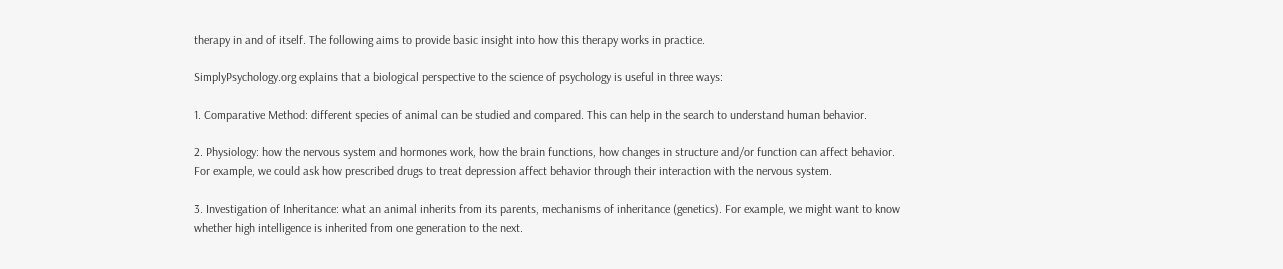therapy in and of itself. The following aims to provide basic insight into how this therapy works in practice.

SimplyPsychology.org explains that a biological perspective to the science of psychology is useful in three ways:

1. Comparative Method: different species of animal can be studied and compared. This can help in the search to understand human behavior.

2. Physiology: how the nervous system and hormones work, how the brain functions, how changes in structure and/or function can affect behavior. For example, we could ask how prescribed drugs to treat depression affect behavior through their interaction with the nervous system.

3. Investigation of Inheritance: what an animal inherits from its parents, mechanisms of inheritance (genetics). For example, we might want to know whether high intelligence is inherited from one generation to the next.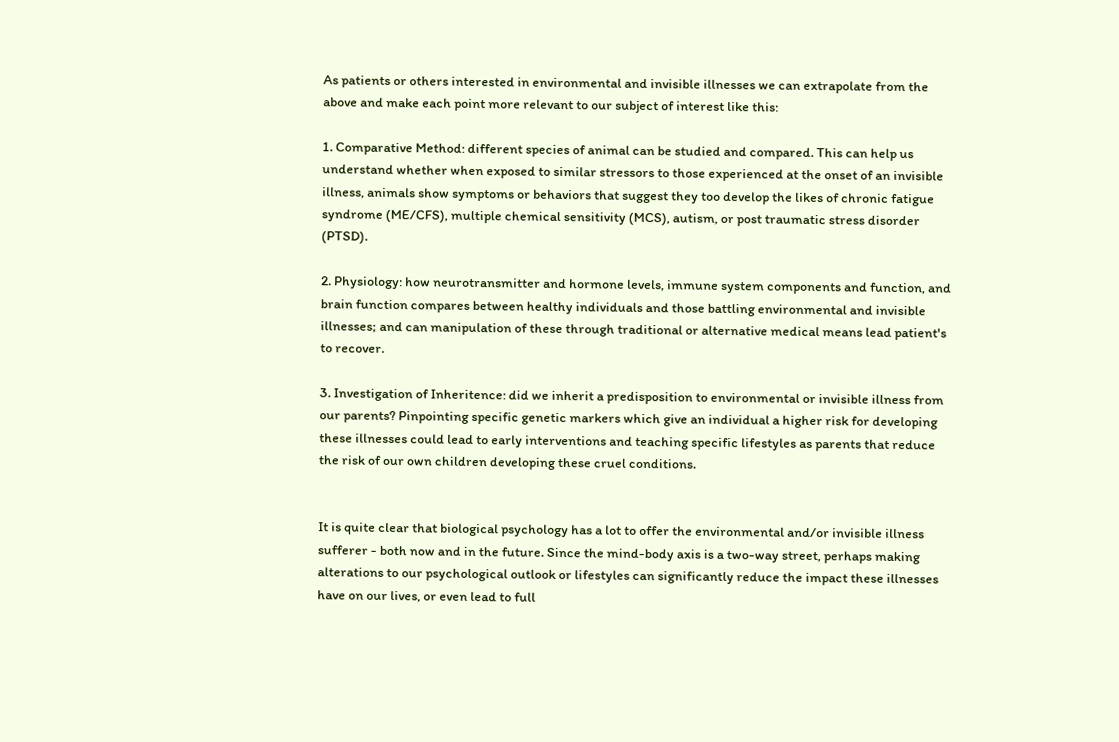As patients or others interested in environmental and invisible illnesses we can extrapolate from the above and make each point more relevant to our subject of interest like this:

1. Comparative Method: different species of animal can be studied and compared. This can help us understand whether when exposed to similar stressors to those experienced at the onset of an invisible illness, animals show symptoms or behaviors that suggest they too develop the likes of chronic fatigue syndrome (ME/CFS), multiple chemical sensitivity (MCS), autism, or post traumatic stress disorder (PTSD).

2. Physiology: how neurotransmitter and hormone levels, immune system components and function, and brain function compares between healthy individuals and those battling environmental and invisible illnesses; and can manipulation of these through traditional or alternative medical means lead patient's to recover.

3. Investigation of Inheritence: did we inherit a predisposition to environmental or invisible illness from our parents? Pinpointing specific genetic markers which give an individual a higher risk for developing these illnesses could lead to early interventions and teaching specific lifestyles as parents that reduce the risk of our own children developing these cruel conditions.


It is quite clear that biological psychology has a lot to offer the environmental and/or invisible illness sufferer - both now and in the future. Since the mind-body axis is a two-way street, perhaps making alterations to our psychological outlook or lifestyles can significantly reduce the impact these illnesses have on our lives, or even lead to full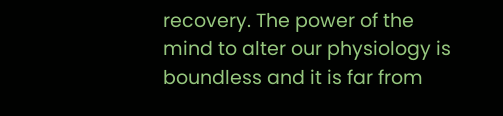recovery. The power of the mind to alter our physiology is boundless and it is far from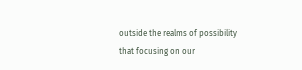outside the realms of possibility that focusing on our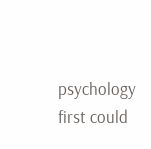psychology first could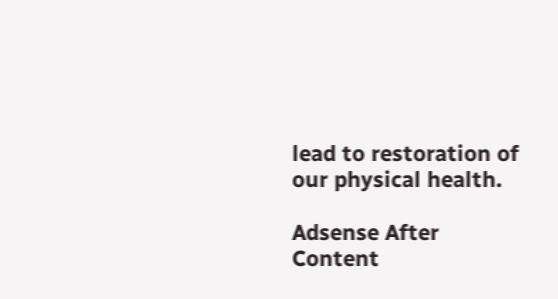lead to restoration of our physical health.

Adsense After Content